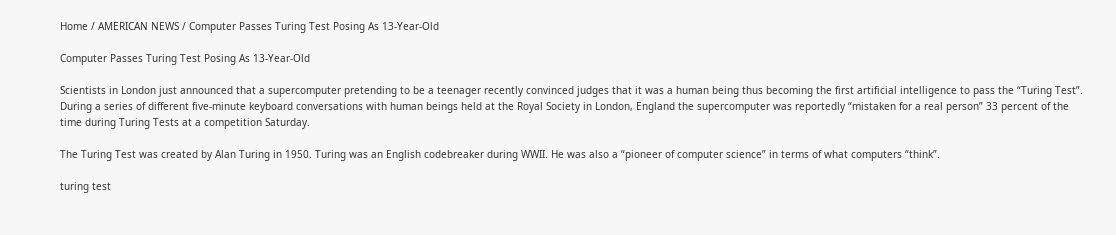Home / AMERICAN NEWS / Computer Passes Turing Test Posing As 13-Year-Old

Computer Passes Turing Test Posing As 13-Year-Old

Scientists in London just announced that a supercomputer pretending to be a teenager recently convinced judges that it was a human being thus becoming the first artificial intelligence to pass the “Turing Test”.  During a series of different five-minute keyboard conversations with human beings held at the Royal Society in London, England the supercomputer was reportedly “mistaken for a real person” 33 percent of the time during Turing Tests at a competition Saturday.

The Turing Test was created by Alan Turing in 1950. Turing was an English codebreaker during WWII. He was also a “pioneer of computer science” in terms of what computers “think”.

turing test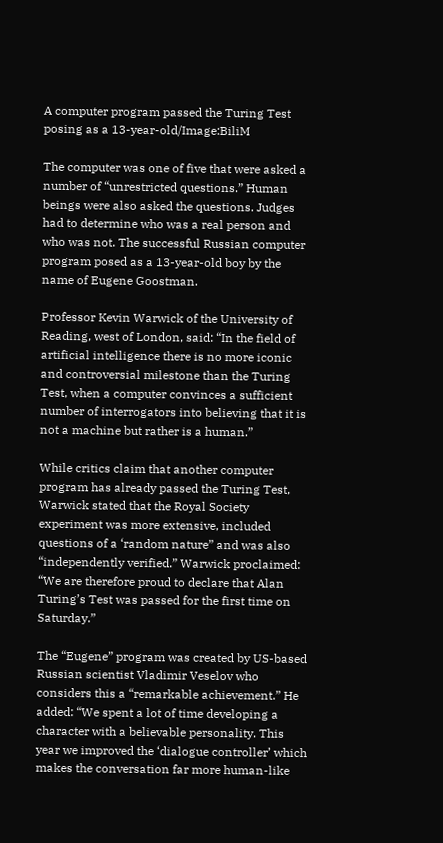A computer program passed the Turing Test posing as a 13-year-old/Image:BiliM

The computer was one of five that were asked a number of “unrestricted questions.” Human beings were also asked the questions. Judges had to determine who was a real person and who was not. The successful Russian computer program posed as a 13-year-old boy by the name of Eugene Goostman.

Professor Kevin Warwick of the University of Reading, west of London, said: “In the field of artificial intelligence there is no more iconic and controversial milestone than the Turing Test, when a computer convinces a sufficient number of interrogators into believing that it is not a machine but rather is a human.”

While critics claim that another computer program has already passed the Turing Test, Warwick stated that the Royal Society experiment was more extensive, included questions of a ‘random nature” and was also “independently verified.” Warwick proclaimed: “We are therefore proud to declare that Alan Turing’s Test was passed for the first time on Saturday.”

The “Eugene” program was created by US-based Russian scientist Vladimir Veselov who considers this a “remarkable achievement.” He added: “We spent a lot of time developing a character with a believable personality. This year we improved the ‘dialogue controller’ which makes the conversation far more human-like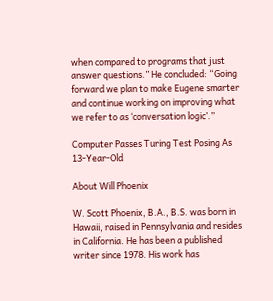when compared to programs that just answer questions.” He concluded: “Going forward we plan to make Eugene smarter and continue working on improving what we refer to as ‘conversation logic’.”

Computer Passes Turing Test Posing As 13-Year-Old

About Will Phoenix

W. Scott Phoenix, B.A., B.S. was born in Hawaii, raised in Pennsylvania and resides in California. He has been a published writer since 1978. His work has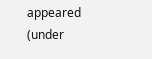appeared (under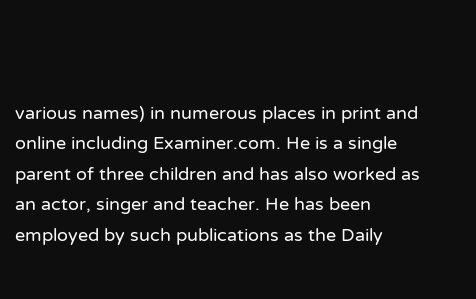various names) in numerous places in print and online including Examiner.com. He is a single parent of three children and has also worked as an actor, singer and teacher. He has been employed by such publications as the Daily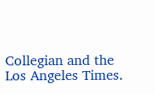Collegian and the Los Angeles Times.